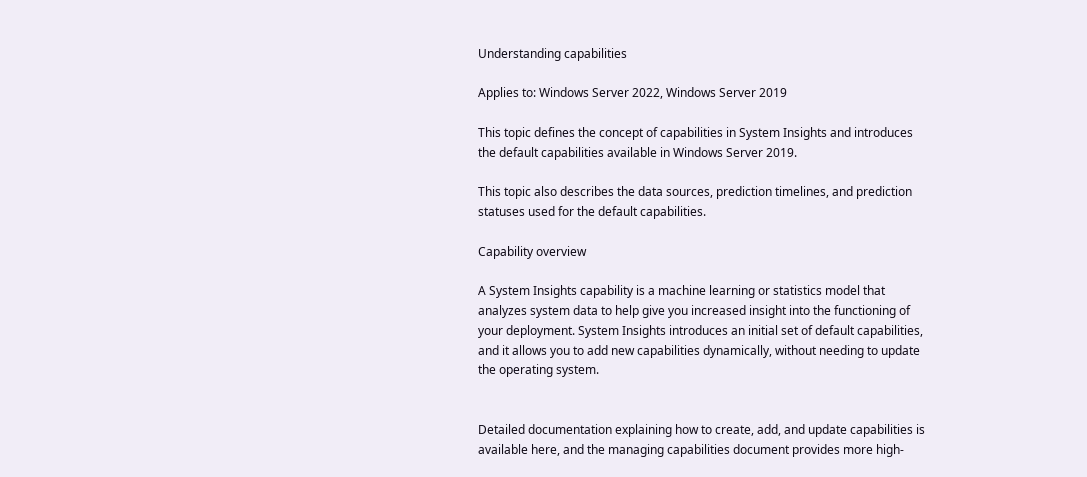Understanding capabilities

Applies to: Windows Server 2022, Windows Server 2019

This topic defines the concept of capabilities in System Insights and introduces the default capabilities available in Windows Server 2019.

This topic also describes the data sources, prediction timelines, and prediction statuses used for the default capabilities.

Capability overview

A System Insights capability is a machine learning or statistics model that analyzes system data to help give you increased insight into the functioning of your deployment. System Insights introduces an initial set of default capabilities, and it allows you to add new capabilities dynamically, without needing to update the operating system.


Detailed documentation explaining how to create, add, and update capabilities is available here, and the managing capabilities document provides more high-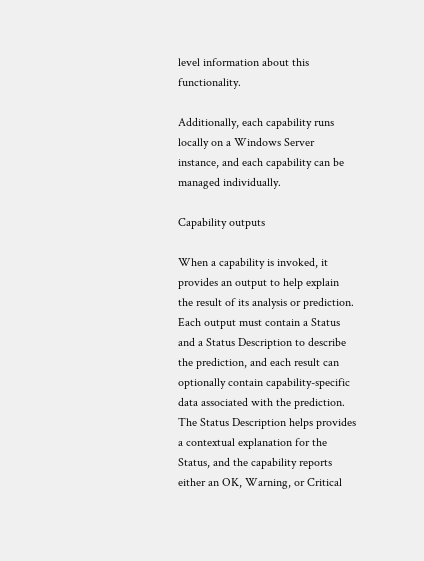level information about this functionality.

Additionally, each capability runs locally on a Windows Server instance, and each capability can be managed individually.

Capability outputs

When a capability is invoked, it provides an output to help explain the result of its analysis or prediction. Each output must contain a Status and a Status Description to describe the prediction, and each result can optionally contain capability-specific data associated with the prediction. The Status Description helps provides a contextual explanation for the Status, and the capability reports either an OK, Warning, or Critical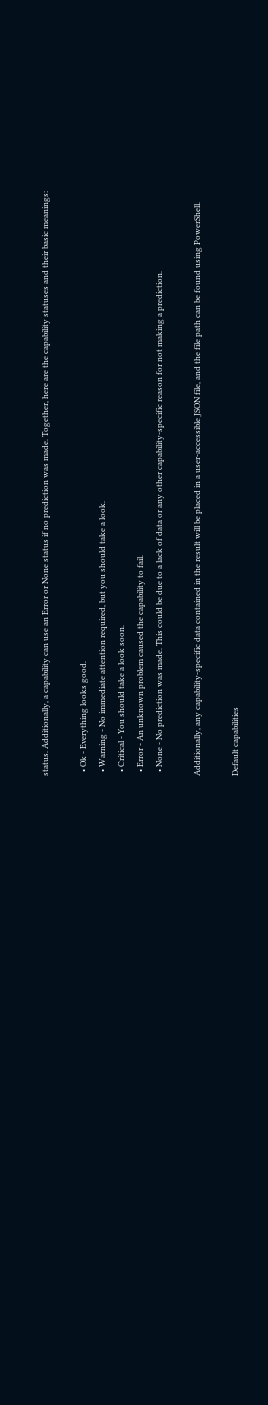status. Additionally, a capability can use an Error or None status if no prediction was made. Together, here are the capability statuses and their basic meanings:

  • Ok - Everything looks good.
  • Warning - No immediate attention required, but you should take a look.
  • Critical - You should take a look soon.
  • Error - An unknown problem caused the capability to fail.
  • None - No prediction was made. This could be due to a lack of data or any other capability-specific reason for not making a prediction.

Additionally, any capability-specific data contained in the result will be placed in a user-accessible JSON file, and the file path can be found using PowerShell.

Default capabilities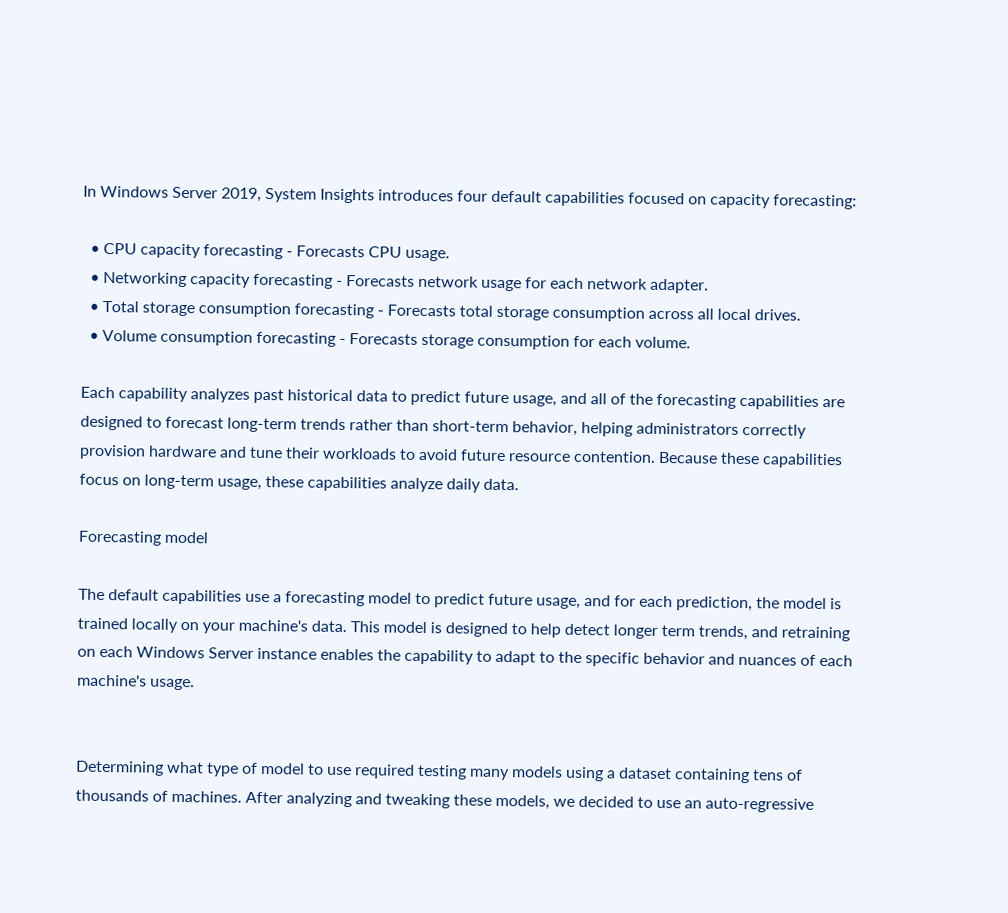In Windows Server 2019, System Insights introduces four default capabilities focused on capacity forecasting:

  • CPU capacity forecasting - Forecasts CPU usage.
  • Networking capacity forecasting - Forecasts network usage for each network adapter.
  • Total storage consumption forecasting - Forecasts total storage consumption across all local drives.
  • Volume consumption forecasting - Forecasts storage consumption for each volume.

Each capability analyzes past historical data to predict future usage, and all of the forecasting capabilities are designed to forecast long-term trends rather than short-term behavior, helping administrators correctly provision hardware and tune their workloads to avoid future resource contention. Because these capabilities focus on long-term usage, these capabilities analyze daily data.

Forecasting model

The default capabilities use a forecasting model to predict future usage, and for each prediction, the model is trained locally on your machine's data. This model is designed to help detect longer term trends, and retraining on each Windows Server instance enables the capability to adapt to the specific behavior and nuances of each machine's usage.


Determining what type of model to use required testing many models using a dataset containing tens of thousands of machines. After analyzing and tweaking these models, we decided to use an auto-regressive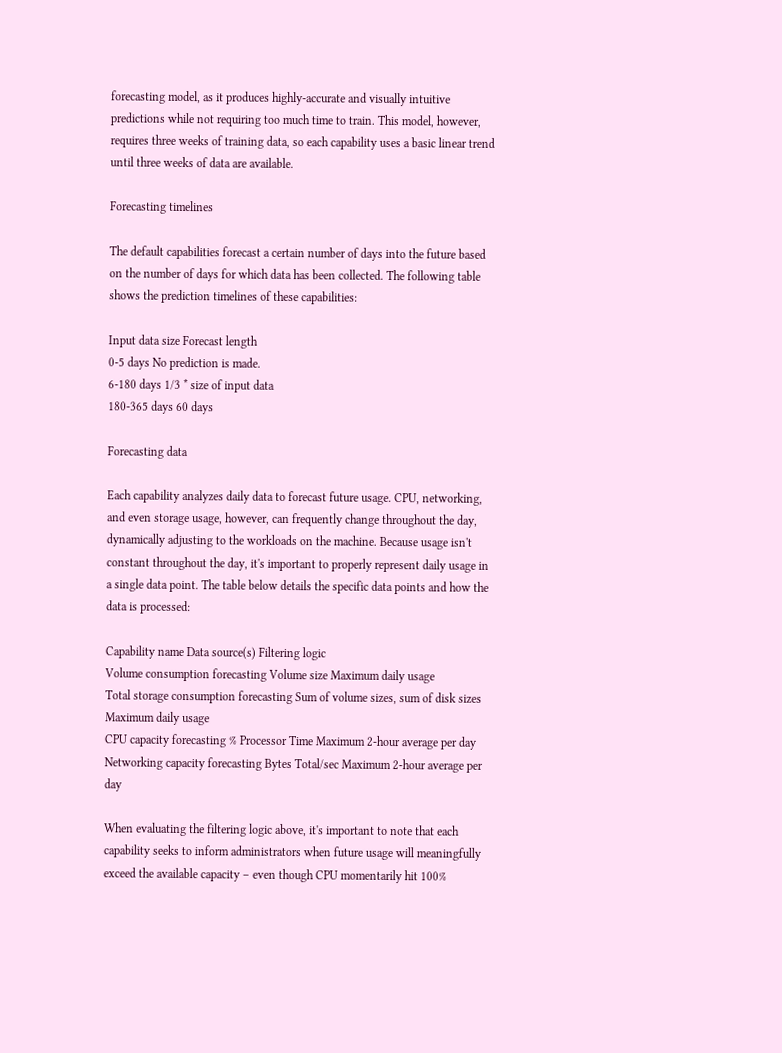forecasting model, as it produces highly-accurate and visually intuitive predictions while not requiring too much time to train. This model, however, requires three weeks of training data, so each capability uses a basic linear trend until three weeks of data are available.

Forecasting timelines

The default capabilities forecast a certain number of days into the future based on the number of days for which data has been collected. The following table shows the prediction timelines of these capabilities:

Input data size Forecast length
0-5 days No prediction is made.
6-180 days 1/3 * size of input data
180-365 days 60 days

Forecasting data

Each capability analyzes daily data to forecast future usage. CPU, networking, and even storage usage, however, can frequently change throughout the day, dynamically adjusting to the workloads on the machine. Because usage isn't constant throughout the day, it's important to properly represent daily usage in a single data point. The table below details the specific data points and how the data is processed:

Capability name Data source(s) Filtering logic
Volume consumption forecasting Volume size Maximum daily usage
Total storage consumption forecasting Sum of volume sizes, sum of disk sizes Maximum daily usage
CPU capacity forecasting % Processor Time Maximum 2-hour average per day
Networking capacity forecasting Bytes Total/sec Maximum 2-hour average per day

When evaluating the filtering logic above, it's important to note that each capability seeks to inform administrators when future usage will meaningfully exceed the available capacity – even though CPU momentarily hit 100%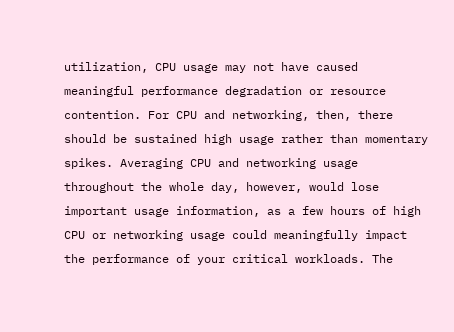utilization, CPU usage may not have caused meaningful performance degradation or resource contention. For CPU and networking, then, there should be sustained high usage rather than momentary spikes. Averaging CPU and networking usage throughout the whole day, however, would lose important usage information, as a few hours of high CPU or networking usage could meaningfully impact the performance of your critical workloads. The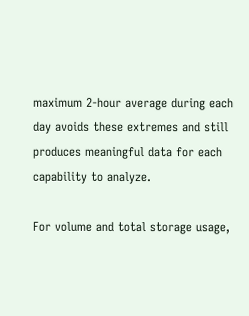maximum 2-hour average during each day avoids these extremes and still produces meaningful data for each capability to analyze.

For volume and total storage usage,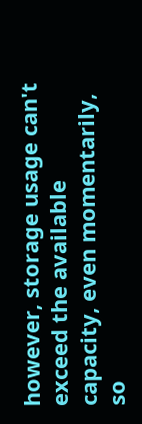however, storage usage can't exceed the available capacity, even momentarily, so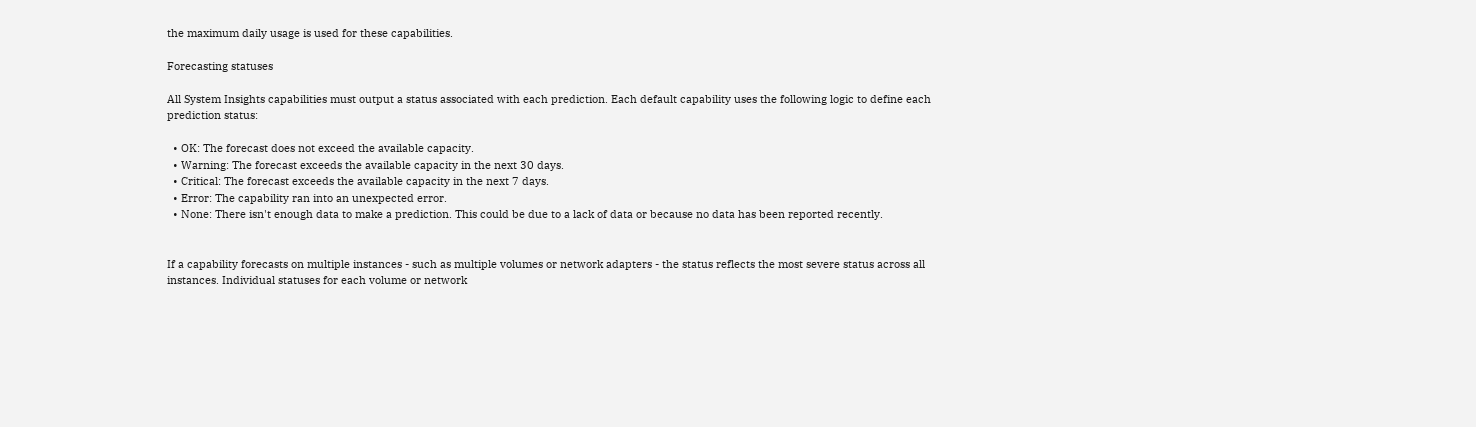the maximum daily usage is used for these capabilities.

Forecasting statuses

All System Insights capabilities must output a status associated with each prediction. Each default capability uses the following logic to define each prediction status:

  • OK: The forecast does not exceed the available capacity.
  • Warning: The forecast exceeds the available capacity in the next 30 days.
  • Critical: The forecast exceeds the available capacity in the next 7 days.
  • Error: The capability ran into an unexpected error.
  • None: There isn't enough data to make a prediction. This could be due to a lack of data or because no data has been reported recently.


If a capability forecasts on multiple instances - such as multiple volumes or network adapters - the status reflects the most severe status across all instances. Individual statuses for each volume or network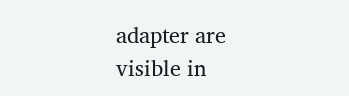adapter are visible in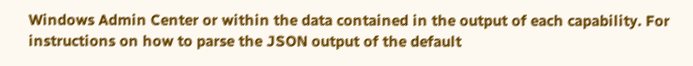Windows Admin Center or within the data contained in the output of each capability. For instructions on how to parse the JSON output of the default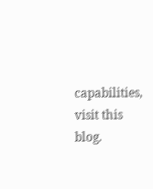capabilities, visit this blog.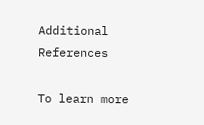Additional References

To learn more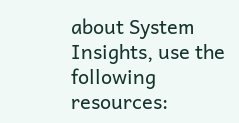about System Insights, use the following resources: